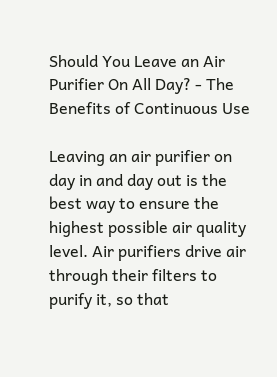Should You Leave an Air Purifier On All Day? - The Benefits of Continuous Use

Leaving an air purifier on day in and day out is the best way to ensure the highest possible air quality level. Air purifiers drive air through their filters to purify it, so that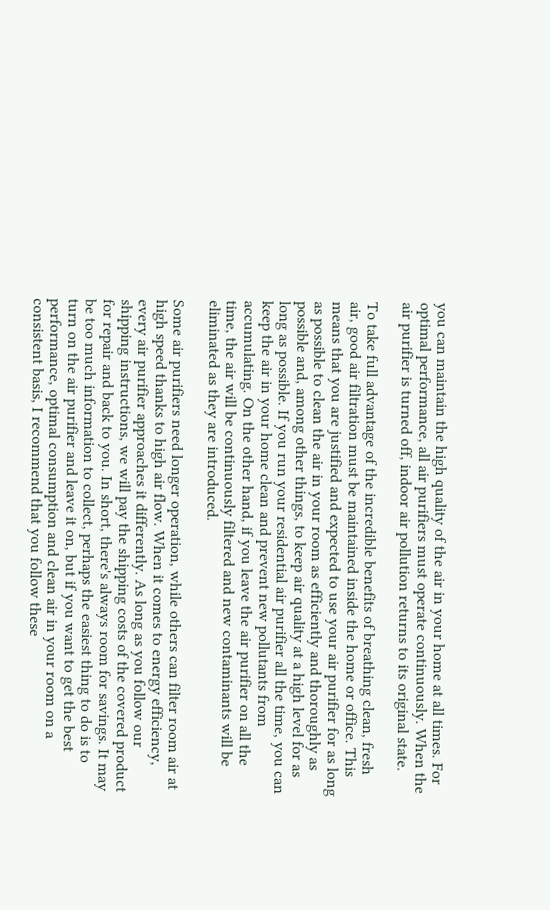you can maintain the high quality of the air in your home at all times. For optimal performance, all air purifiers must operate continuously. When the air purifier is turned off, indoor air pollution returns to its original state.

To take full advantage of the incredible benefits of breathing clean, fresh air, good air filtration must be maintained inside the home or office. This means that you are justified and expected to use your air purifier for as long as possible to clean the air in your room as efficiently and thoroughly as possible and, among other things, to keep air quality at a high level for as long as possible. If you run your residential air purifier all the time, you can keep the air in your home clean and prevent new pollutants from accumulating. On the other hand, if you leave the air purifier on all the time, the air will be continuously filtered and new contaminants will be eliminated as they are introduced.

Some air purifiers need longer operation, while others can filter room air at high speed thanks to high air flow. When it comes to energy efficiency, every air purifier approaches it differently. As long as you follow our shipping instructions, we will pay the shipping costs of the covered product for repair and back to you. In short, there's always room for savings. It may be too much information to collect, perhaps the easiest thing to do is to turn on the air purifier and leave it on, but if you want to get the best performance, optimal consumption and clean air in your room on a consistent basis, I recommend that you follow these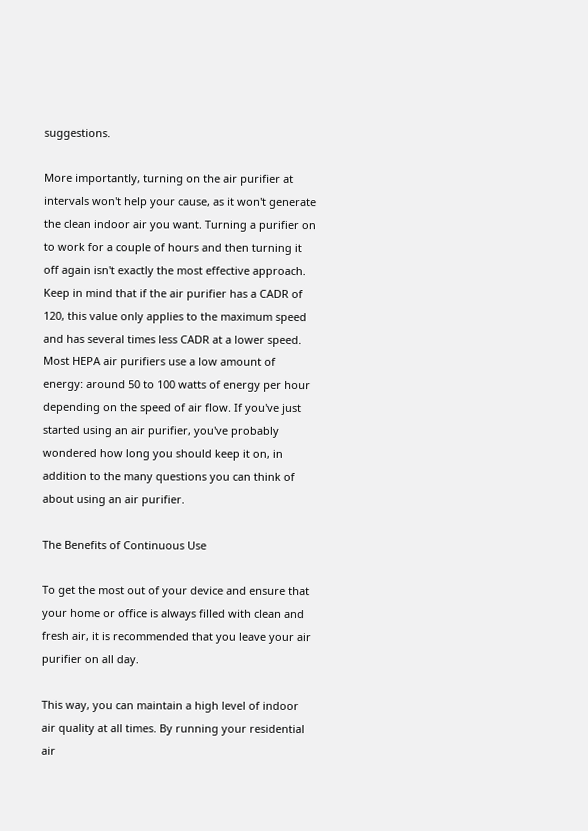suggestions.

More importantly, turning on the air purifier at intervals won't help your cause, as it won't generate the clean indoor air you want. Turning a purifier on to work for a couple of hours and then turning it off again isn't exactly the most effective approach. Keep in mind that if the air purifier has a CADR of 120, this value only applies to the maximum speed and has several times less CADR at a lower speed. Most HEPA air purifiers use a low amount of energy: around 50 to 100 watts of energy per hour depending on the speed of air flow. If you've just started using an air purifier, you've probably wondered how long you should keep it on, in addition to the many questions you can think of about using an air purifier.

The Benefits of Continuous Use

To get the most out of your device and ensure that your home or office is always filled with clean and fresh air, it is recommended that you leave your air purifier on all day.

This way, you can maintain a high level of indoor air quality at all times. By running your residential air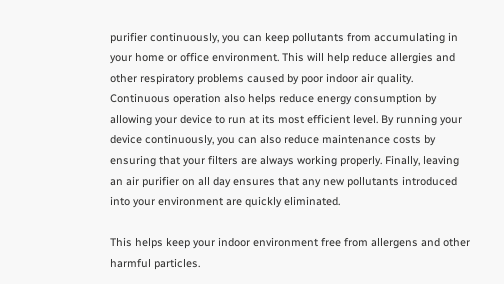purifier continuously, you can keep pollutants from accumulating in your home or office environment. This will help reduce allergies and other respiratory problems caused by poor indoor air quality. Continuous operation also helps reduce energy consumption by allowing your device to run at its most efficient level. By running your device continuously, you can also reduce maintenance costs by ensuring that your filters are always working properly. Finally, leaving an air purifier on all day ensures that any new pollutants introduced into your environment are quickly eliminated.

This helps keep your indoor environment free from allergens and other harmful particles.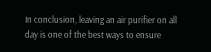In conclusion, leaving an air purifier on all day is one of the best ways to ensure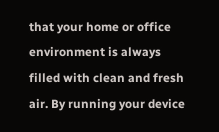that your home or office environment is always filled with clean and fresh air. By running your device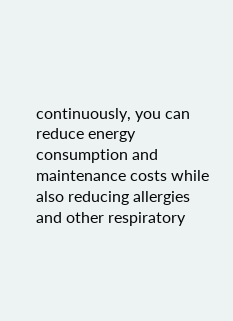continuously, you can reduce energy consumption and maintenance costs while also reducing allergies and other respiratory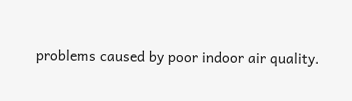problems caused by poor indoor air quality.